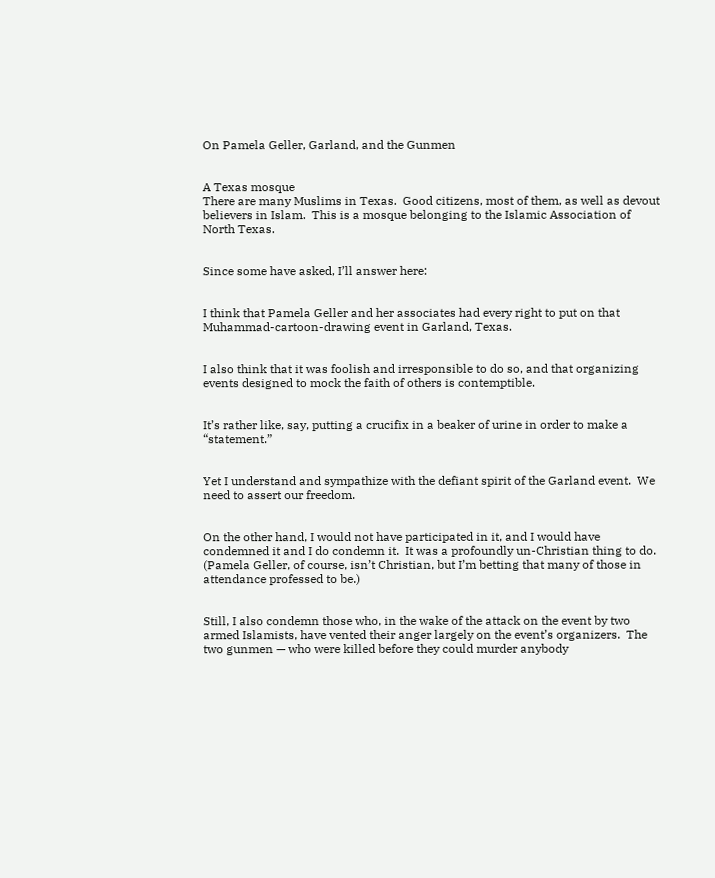On Pamela Geller, Garland, and the Gunmen


A Texas mosque
There are many Muslims in Texas.  Good citizens, most of them, as well as devout believers in Islam.  This is a mosque belonging to the Islamic Association of North Texas.


Since some have asked, I’ll answer here:


I think that Pamela Geller and her associates had every right to put on that Muhammad-cartoon-drawing event in Garland, Texas.


I also think that it was foolish and irresponsible to do so, and that organizing events designed to mock the faith of others is contemptible.


It’s rather like, say, putting a crucifix in a beaker of urine in order to make a “statement.”


Yet I understand and sympathize with the defiant spirit of the Garland event.  We need to assert our freedom.


On the other hand, I would not have participated in it, and I would have condemned it and I do condemn it.  It was a profoundly un-Christian thing to do.  (Pamela Geller, of course, isn’t Christian, but I’m betting that many of those in attendance professed to be.)


Still, I also condemn those who, in the wake of the attack on the event by two armed Islamists, have vented their anger largely on the event’s organizers.  The two gunmen — who were killed before they could murder anybody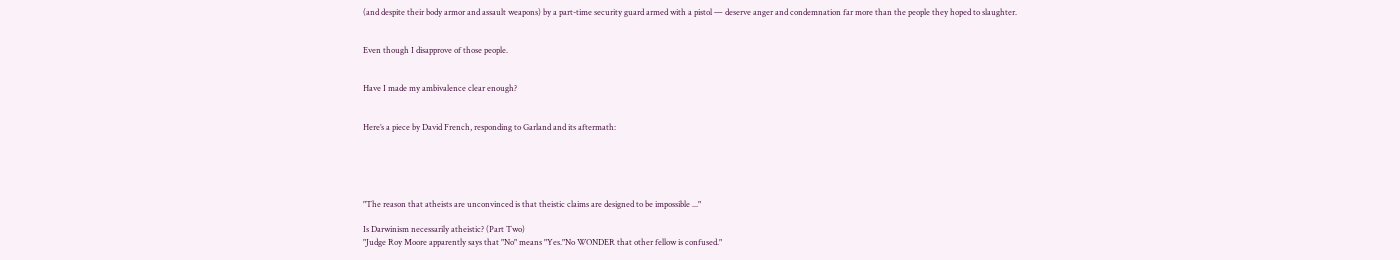(and despite their body armor and assault weapons) by a part-time security guard armed with a pistol — deserve anger and condemnation far more than the people they hoped to slaughter.


Even though I disapprove of those people.


Have I made my ambivalence clear enough?


Here’s a piece by David French, responding to Garland and its aftermath:





"The reason that atheists are unconvinced is that theistic claims are designed to be impossible ..."

Is Darwinism necessarily atheistic? (Part Two)
"Judge Roy Moore apparently says that "No" means "Yes."No WONDER that other fellow is confused."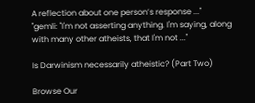A reflection about one person’s response ..."
"gemli: "I'm not asserting anything. I'm saying, along with many other atheists, that I'm not ..."

Is Darwinism necessarily atheistic? (Part Two)

Browse Our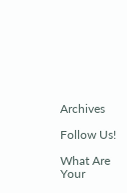Archives

Follow Us!

What Are Your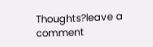Thoughts?leave a comment